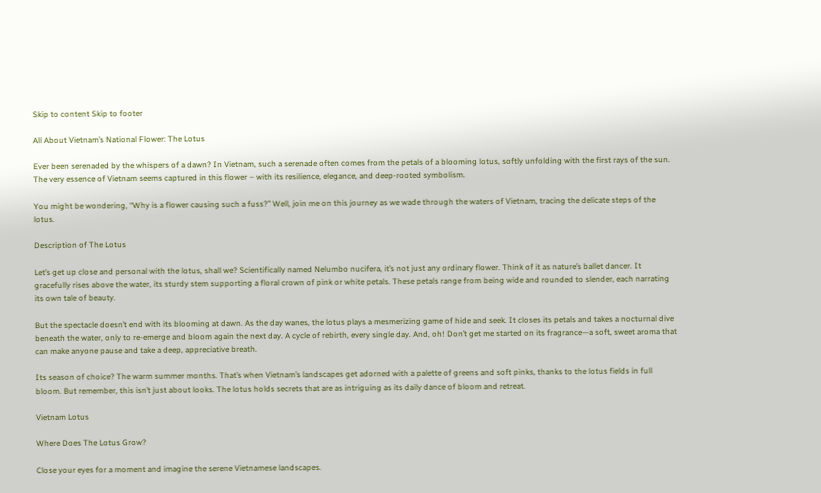Skip to content Skip to footer

All About Vietnam’s National Flower: The Lotus

Ever been serenaded by the whispers of a dawn? In Vietnam, such a serenade often comes from the petals of a blooming lotus, softly unfolding with the first rays of the sun. The very essence of Vietnam seems captured in this flower – with its resilience, elegance, and deep-rooted symbolism.

You might be wondering, “Why is a flower causing such a fuss?” Well, join me on this journey as we wade through the waters of Vietnam, tracing the delicate steps of the lotus.

Description of The Lotus

Let’s get up close and personal with the lotus, shall we? Scientifically named Nelumbo nucifera, it’s not just any ordinary flower. Think of it as nature’s ballet dancer. It gracefully rises above the water, its sturdy stem supporting a floral crown of pink or white petals. These petals range from being wide and rounded to slender, each narrating its own tale of beauty.

But the spectacle doesn’t end with its blooming at dawn. As the day wanes, the lotus plays a mesmerizing game of hide and seek. It closes its petals and takes a nocturnal dive beneath the water, only to re-emerge and bloom again the next day. A cycle of rebirth, every single day. And, oh! Don’t get me started on its fragrance—a soft, sweet aroma that can make anyone pause and take a deep, appreciative breath.

Its season of choice? The warm summer months. That’s when Vietnam’s landscapes get adorned with a palette of greens and soft pinks, thanks to the lotus fields in full bloom. But remember, this isn’t just about looks. The lotus holds secrets that are as intriguing as its daily dance of bloom and retreat.

Vietnam Lotus

Where Does The Lotus Grow?

Close your eyes for a moment and imagine the serene Vietnamese landscapes.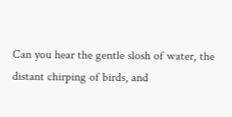Can you hear the gentle slosh of water, the distant chirping of birds, and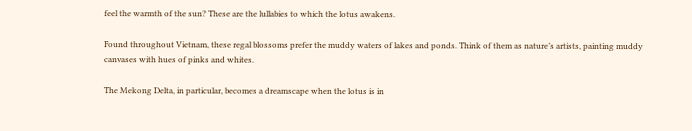feel the warmth of the sun? These are the lullabies to which the lotus awakens.

Found throughout Vietnam, these regal blossoms prefer the muddy waters of lakes and ponds. Think of them as nature’s artists, painting muddy canvases with hues of pinks and whites.

The Mekong Delta, in particular, becomes a dreamscape when the lotus is in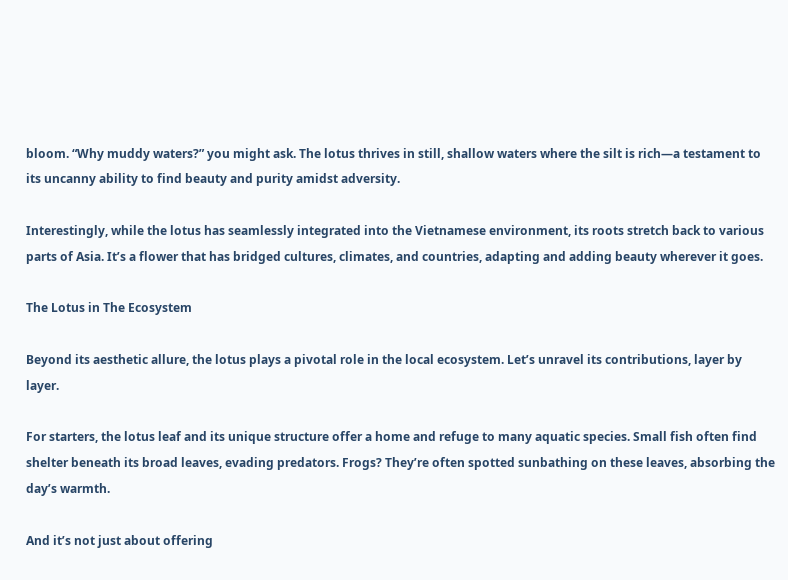bloom. “Why muddy waters?” you might ask. The lotus thrives in still, shallow waters where the silt is rich—a testament to its uncanny ability to find beauty and purity amidst adversity.

Interestingly, while the lotus has seamlessly integrated into the Vietnamese environment, its roots stretch back to various parts of Asia. It’s a flower that has bridged cultures, climates, and countries, adapting and adding beauty wherever it goes.

The Lotus in The Ecosystem

Beyond its aesthetic allure, the lotus plays a pivotal role in the local ecosystem. Let’s unravel its contributions, layer by layer.

For starters, the lotus leaf and its unique structure offer a home and refuge to many aquatic species. Small fish often find shelter beneath its broad leaves, evading predators. Frogs? They’re often spotted sunbathing on these leaves, absorbing the day’s warmth.

And it’s not just about offering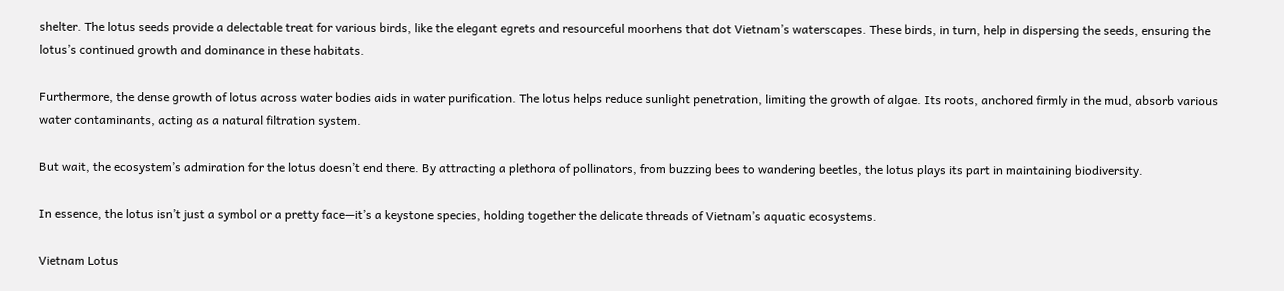shelter. The lotus seeds provide a delectable treat for various birds, like the elegant egrets and resourceful moorhens that dot Vietnam’s waterscapes. These birds, in turn, help in dispersing the seeds, ensuring the lotus’s continued growth and dominance in these habitats.

Furthermore, the dense growth of lotus across water bodies aids in water purification. The lotus helps reduce sunlight penetration, limiting the growth of algae. Its roots, anchored firmly in the mud, absorb various water contaminants, acting as a natural filtration system.

But wait, the ecosystem’s admiration for the lotus doesn’t end there. By attracting a plethora of pollinators, from buzzing bees to wandering beetles, the lotus plays its part in maintaining biodiversity.

In essence, the lotus isn’t just a symbol or a pretty face—it’s a keystone species, holding together the delicate threads of Vietnam’s aquatic ecosystems.

Vietnam Lotus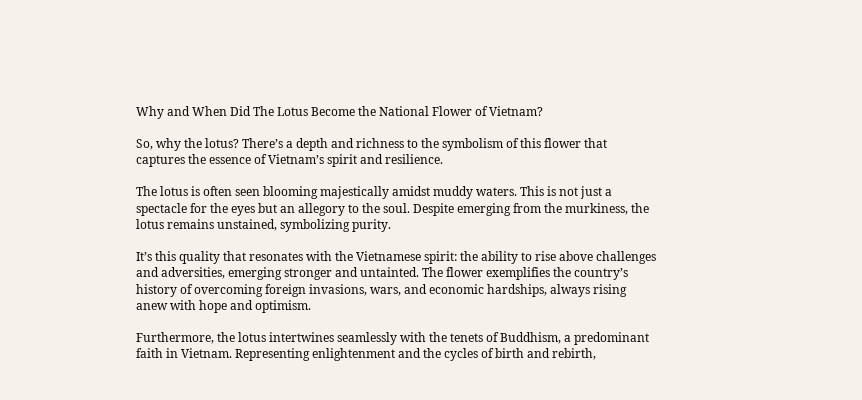Why and When Did The Lotus Become the National Flower of Vietnam?

So, why the lotus? There’s a depth and richness to the symbolism of this flower that captures the essence of Vietnam’s spirit and resilience.

The lotus is often seen blooming majestically amidst muddy waters. This is not just a spectacle for the eyes but an allegory to the soul. Despite emerging from the murkiness, the lotus remains unstained, symbolizing purity.

It’s this quality that resonates with the Vietnamese spirit: the ability to rise above challenges and adversities, emerging stronger and untainted. The flower exemplifies the country’s history of overcoming foreign invasions, wars, and economic hardships, always rising anew with hope and optimism.

Furthermore, the lotus intertwines seamlessly with the tenets of Buddhism, a predominant faith in Vietnam. Representing enlightenment and the cycles of birth and rebirth,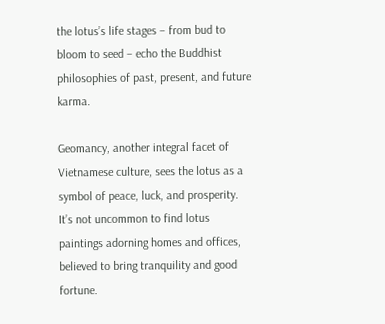the lotus’s life stages – from bud to bloom to seed – echo the Buddhist philosophies of past, present, and future karma.

Geomancy, another integral facet of Vietnamese culture, sees the lotus as a symbol of peace, luck, and prosperity. It’s not uncommon to find lotus paintings adorning homes and offices, believed to bring tranquility and good fortune.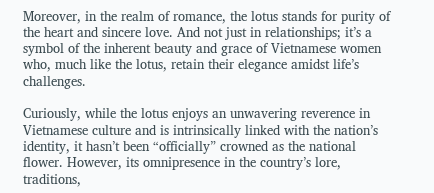Moreover, in the realm of romance, the lotus stands for purity of the heart and sincere love. And not just in relationships; it’s a symbol of the inherent beauty and grace of Vietnamese women who, much like the lotus, retain their elegance amidst life’s challenges.

Curiously, while the lotus enjoys an unwavering reverence in Vietnamese culture and is intrinsically linked with the nation’s identity, it hasn’t been “officially” crowned as the national flower. However, its omnipresence in the country’s lore, traditions,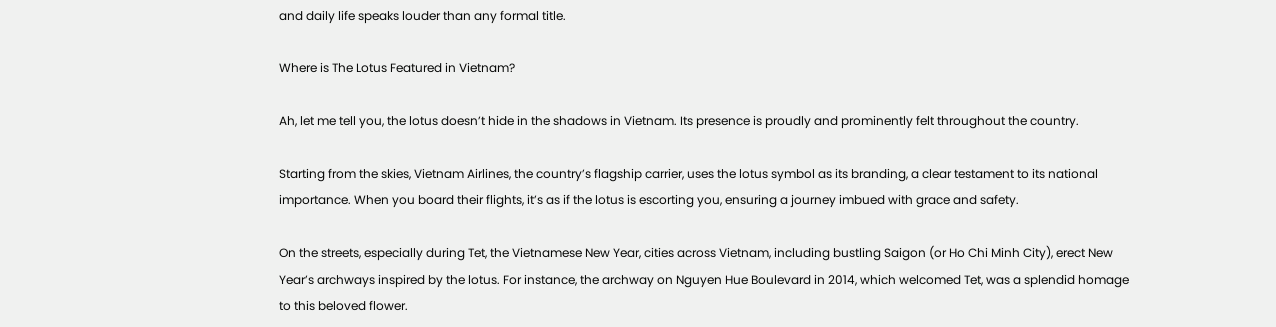and daily life speaks louder than any formal title.

Where is The Lotus Featured in Vietnam?

Ah, let me tell you, the lotus doesn’t hide in the shadows in Vietnam. Its presence is proudly and prominently felt throughout the country.

Starting from the skies, Vietnam Airlines, the country’s flagship carrier, uses the lotus symbol as its branding, a clear testament to its national importance. When you board their flights, it’s as if the lotus is escorting you, ensuring a journey imbued with grace and safety.

On the streets, especially during Tet, the Vietnamese New Year, cities across Vietnam, including bustling Saigon (or Ho Chi Minh City), erect New Year’s archways inspired by the lotus. For instance, the archway on Nguyen Hue Boulevard in 2014, which welcomed Tet, was a splendid homage to this beloved flower.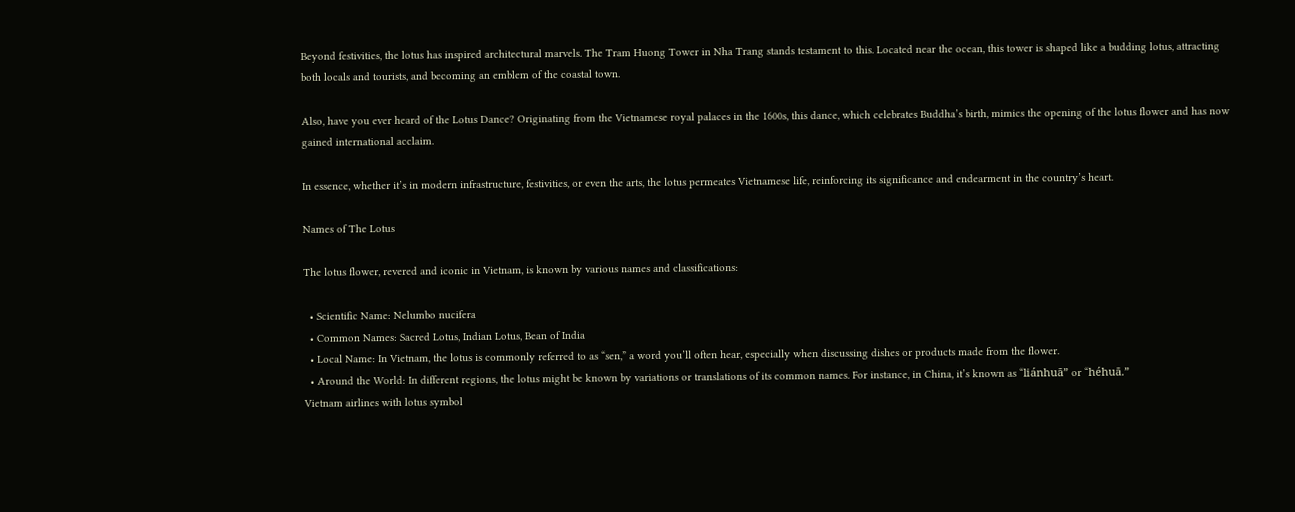Beyond festivities, the lotus has inspired architectural marvels. The Tram Huong Tower in Nha Trang stands testament to this. Located near the ocean, this tower is shaped like a budding lotus, attracting both locals and tourists, and becoming an emblem of the coastal town.

Also, have you ever heard of the Lotus Dance? Originating from the Vietnamese royal palaces in the 1600s, this dance, which celebrates Buddha’s birth, mimics the opening of the lotus flower and has now gained international acclaim.

In essence, whether it’s in modern infrastructure, festivities, or even the arts, the lotus permeates Vietnamese life, reinforcing its significance and endearment in the country’s heart.

Names of The Lotus

The lotus flower, revered and iconic in Vietnam, is known by various names and classifications:

  • Scientific Name: Nelumbo nucifera
  • Common Names: Sacred Lotus, Indian Lotus, Bean of India
  • Local Name: In Vietnam, the lotus is commonly referred to as “sen,” a word you’ll often hear, especially when discussing dishes or products made from the flower.
  • Around the World: In different regions, the lotus might be known by variations or translations of its common names. For instance, in China, it’s known as “liánhuā” or “héhuā.”
Vietnam airlines with lotus symbol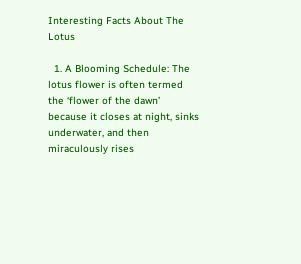Interesting Facts About The Lotus

  1. A Blooming Schedule: The lotus flower is often termed the ‘flower of the dawn’ because it closes at night, sinks underwater, and then miraculously rises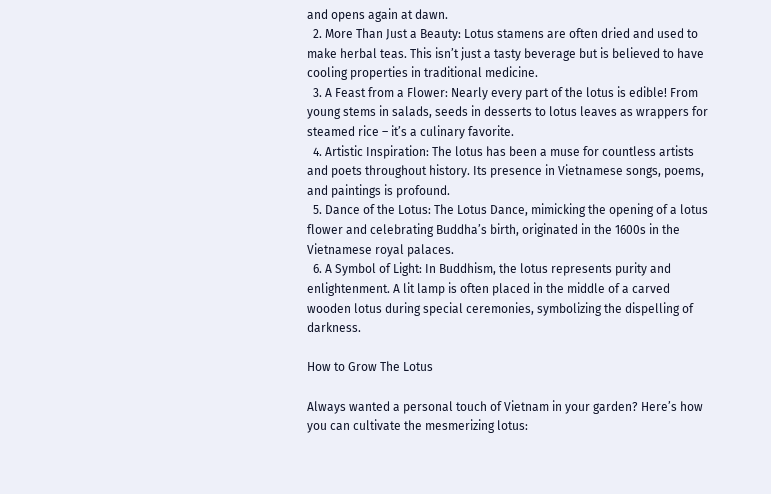and opens again at dawn.
  2. More Than Just a Beauty: Lotus stamens are often dried and used to make herbal teas. This isn’t just a tasty beverage but is believed to have cooling properties in traditional medicine.
  3. A Feast from a Flower: Nearly every part of the lotus is edible! From young stems in salads, seeds in desserts to lotus leaves as wrappers for steamed rice – it’s a culinary favorite.
  4. Artistic Inspiration: The lotus has been a muse for countless artists and poets throughout history. Its presence in Vietnamese songs, poems, and paintings is profound.
  5. Dance of the Lotus: The Lotus Dance, mimicking the opening of a lotus flower and celebrating Buddha’s birth, originated in the 1600s in the Vietnamese royal palaces.
  6. A Symbol of Light: In Buddhism, the lotus represents purity and enlightenment. A lit lamp is often placed in the middle of a carved wooden lotus during special ceremonies, symbolizing the dispelling of darkness.

How to Grow The Lotus

Always wanted a personal touch of Vietnam in your garden? Here’s how you can cultivate the mesmerizing lotus: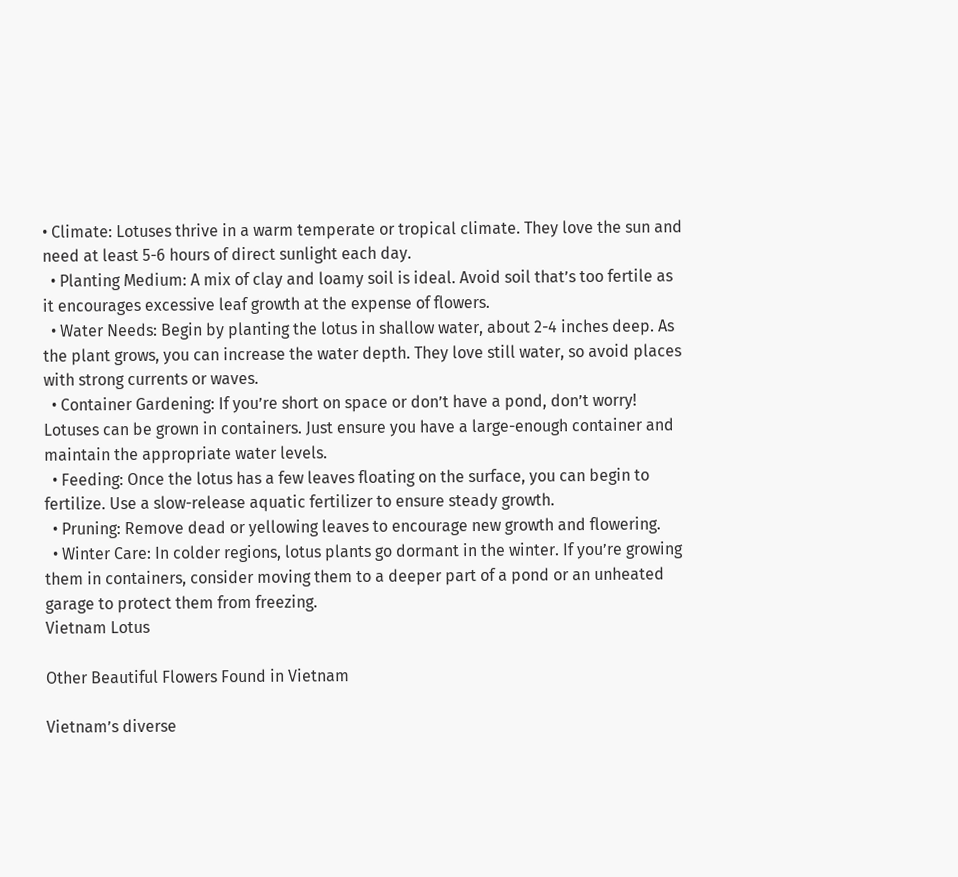• Climate: Lotuses thrive in a warm temperate or tropical climate. They love the sun and need at least 5-6 hours of direct sunlight each day.
  • Planting Medium: A mix of clay and loamy soil is ideal. Avoid soil that’s too fertile as it encourages excessive leaf growth at the expense of flowers.
  • Water Needs: Begin by planting the lotus in shallow water, about 2-4 inches deep. As the plant grows, you can increase the water depth. They love still water, so avoid places with strong currents or waves.
  • Container Gardening: If you’re short on space or don’t have a pond, don’t worry! Lotuses can be grown in containers. Just ensure you have a large-enough container and maintain the appropriate water levels.
  • Feeding: Once the lotus has a few leaves floating on the surface, you can begin to fertilize. Use a slow-release aquatic fertilizer to ensure steady growth.
  • Pruning: Remove dead or yellowing leaves to encourage new growth and flowering.
  • Winter Care: In colder regions, lotus plants go dormant in the winter. If you’re growing them in containers, consider moving them to a deeper part of a pond or an unheated garage to protect them from freezing.
Vietnam Lotus

Other Beautiful Flowers Found in Vietnam

Vietnam’s diverse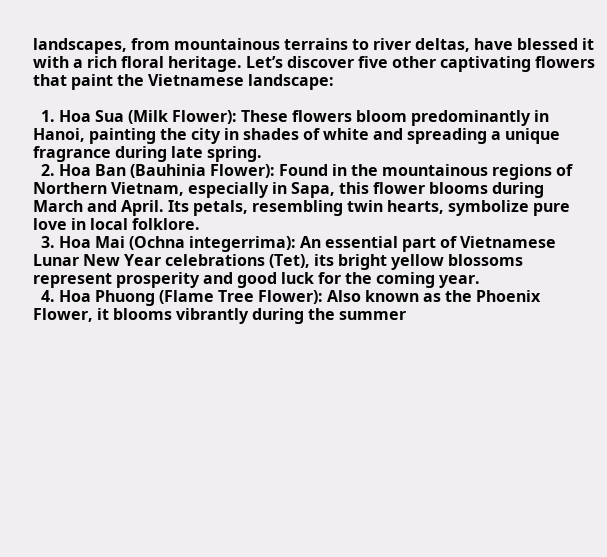landscapes, from mountainous terrains to river deltas, have blessed it with a rich floral heritage. Let’s discover five other captivating flowers that paint the Vietnamese landscape:

  1. Hoa Sua (Milk Flower): These flowers bloom predominantly in Hanoi, painting the city in shades of white and spreading a unique fragrance during late spring.
  2. Hoa Ban (Bauhinia Flower): Found in the mountainous regions of Northern Vietnam, especially in Sapa, this flower blooms during March and April. Its petals, resembling twin hearts, symbolize pure love in local folklore.
  3. Hoa Mai (Ochna integerrima): An essential part of Vietnamese Lunar New Year celebrations (Tet), its bright yellow blossoms represent prosperity and good luck for the coming year.
  4. Hoa Phuong (Flame Tree Flower): Also known as the Phoenix Flower, it blooms vibrantly during the summer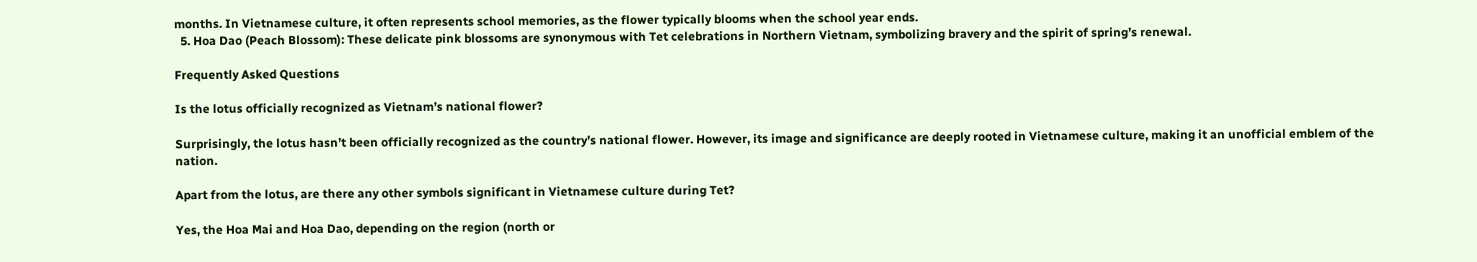months. In Vietnamese culture, it often represents school memories, as the flower typically blooms when the school year ends.
  5. Hoa Dao (Peach Blossom): These delicate pink blossoms are synonymous with Tet celebrations in Northern Vietnam, symbolizing bravery and the spirit of spring’s renewal.

Frequently Asked Questions

Is the lotus officially recognized as Vietnam’s national flower?

Surprisingly, the lotus hasn’t been officially recognized as the country’s national flower. However, its image and significance are deeply rooted in Vietnamese culture, making it an unofficial emblem of the nation.

Apart from the lotus, are there any other symbols significant in Vietnamese culture during Tet?

Yes, the Hoa Mai and Hoa Dao, depending on the region (north or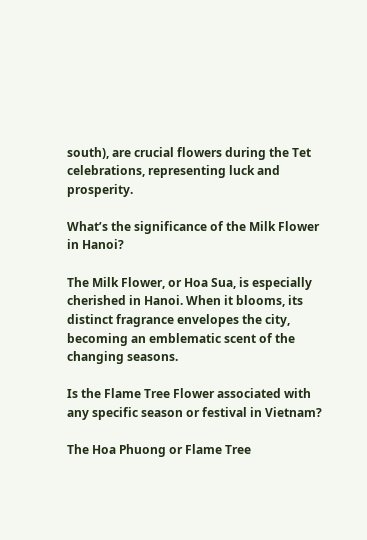south), are crucial flowers during the Tet celebrations, representing luck and prosperity.

What’s the significance of the Milk Flower in Hanoi?

The Milk Flower, or Hoa Sua, is especially cherished in Hanoi. When it blooms, its distinct fragrance envelopes the city, becoming an emblematic scent of the changing seasons.

Is the Flame Tree Flower associated with any specific season or festival in Vietnam?

The Hoa Phuong or Flame Tree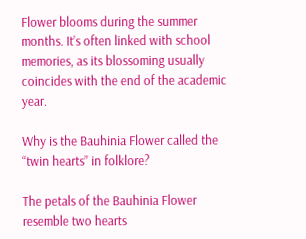Flower blooms during the summer months. It’s often linked with school memories, as its blossoming usually coincides with the end of the academic year.

Why is the Bauhinia Flower called the “twin hearts” in folklore?

The petals of the Bauhinia Flower resemble two hearts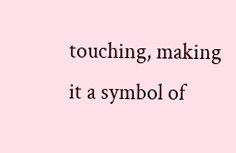touching, making it a symbol of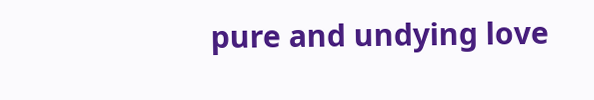pure and undying love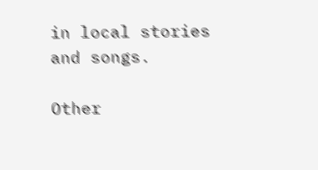in local stories and songs.

Other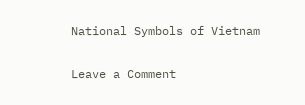National Symbols of Vietnam

Leave a Comment